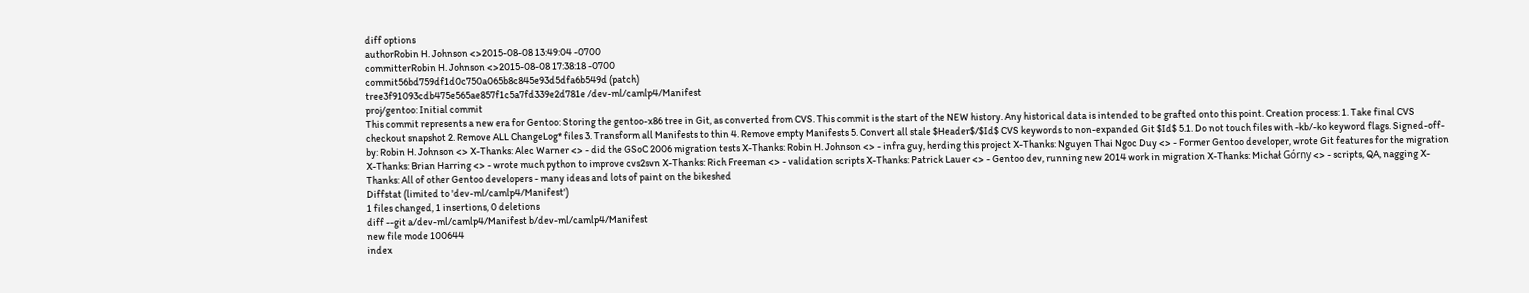diff options
authorRobin H. Johnson <>2015-08-08 13:49:04 -0700
committerRobin H. Johnson <>2015-08-08 17:38:18 -0700
commit56bd759df1d0c750a065b8c845e93d5dfa6b549d (patch)
tree3f91093cdb475e565ae857f1c5a7fd339e2d781e /dev-ml/camlp4/Manifest
proj/gentoo: Initial commit
This commit represents a new era for Gentoo: Storing the gentoo-x86 tree in Git, as converted from CVS. This commit is the start of the NEW history. Any historical data is intended to be grafted onto this point. Creation process: 1. Take final CVS checkout snapshot 2. Remove ALL ChangeLog* files 3. Transform all Manifests to thin 4. Remove empty Manifests 5. Convert all stale $Header$/$Id$ CVS keywords to non-expanded Git $Id$ 5.1. Do not touch files with -kb/-ko keyword flags. Signed-off-by: Robin H. Johnson <> X-Thanks: Alec Warner <> - did the GSoC 2006 migration tests X-Thanks: Robin H. Johnson <> - infra guy, herding this project X-Thanks: Nguyen Thai Ngoc Duy <> - Former Gentoo developer, wrote Git features for the migration X-Thanks: Brian Harring <> - wrote much python to improve cvs2svn X-Thanks: Rich Freeman <> - validation scripts X-Thanks: Patrick Lauer <> - Gentoo dev, running new 2014 work in migration X-Thanks: Michał Górny <> - scripts, QA, nagging X-Thanks: All of other Gentoo developers - many ideas and lots of paint on the bikeshed
Diffstat (limited to 'dev-ml/camlp4/Manifest')
1 files changed, 1 insertions, 0 deletions
diff --git a/dev-ml/camlp4/Manifest b/dev-ml/camlp4/Manifest
new file mode 100644
index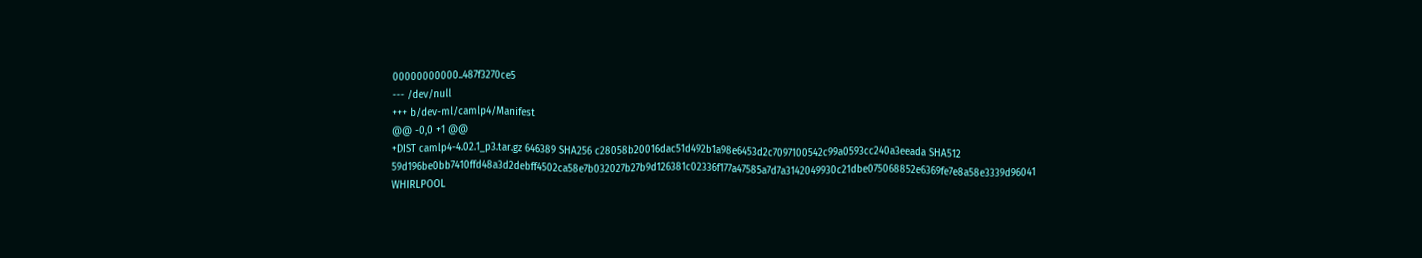00000000000..487f3270ce5
--- /dev/null
+++ b/dev-ml/camlp4/Manifest
@@ -0,0 +1 @@
+DIST camlp4-4.02.1_p3.tar.gz 646389 SHA256 c28058b20016dac51d492b1a98e6453d2c7097100542c99a0593cc240a3eeada SHA512 59d196be0bb7410ffd48a3d2debff4502ca58e7b032027b27b9d126381c02336f177a47585a7d7a3142049930c21dbe075068852e6369fe7e8a58e3339d96041 WHIRLPOOL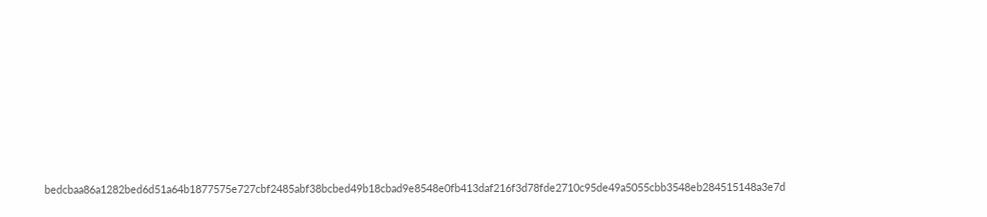bedcbaa86a1282bed6d51a64b1877575e727cbf2485abf38bcbed49b18cbad9e8548e0fb413daf216f3d78fde2710c95de49a5055cbb3548eb284515148a3e7d